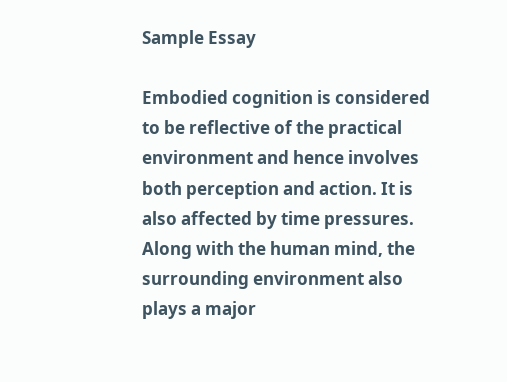Sample Essay

Embodied cognition is considered to be reflective of the practical environment and hence involves both perception and action. It is also affected by time pressures.  Along with the human mind, the surrounding environment also plays a major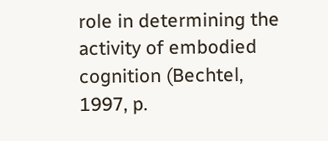role in determining the activity of embodied cognition (Bechtel, 1997, p.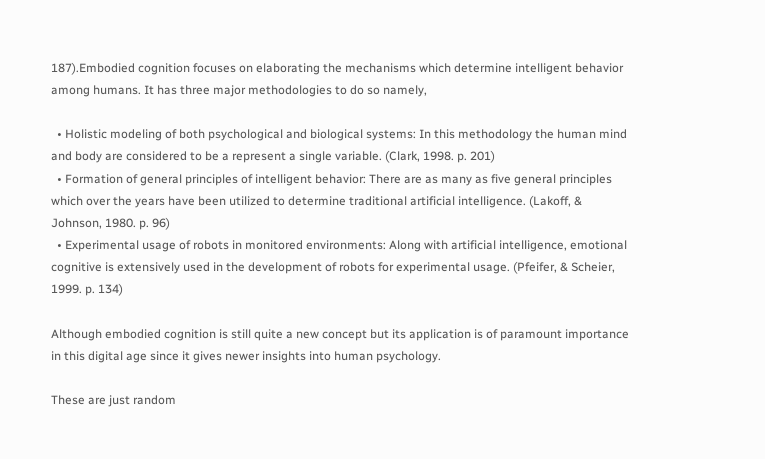187).Embodied cognition focuses on elaborating the mechanisms which determine intelligent behavior among humans. It has three major methodologies to do so namely,

  • Holistic modeling of both psychological and biological systems: In this methodology the human mind and body are considered to be a represent a single variable. (Clark, 1998. p. 201)
  • Formation of general principles of intelligent behavior: There are as many as five general principles which over the years have been utilized to determine traditional artificial intelligence. (Lakoff, & Johnson, 1980. p. 96)
  • Experimental usage of robots in monitored environments: Along with artificial intelligence, emotional cognitive is extensively used in the development of robots for experimental usage. (Pfeifer, & Scheier, 1999. p. 134)

Although embodied cognition is still quite a new concept but its application is of paramount importance in this digital age since it gives newer insights into human psychology.

These are just random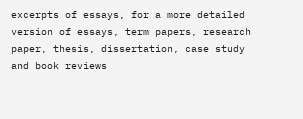excerpts of essays, for a more detailed version of essays, term papers, research paper, thesis, dissertation, case study and book reviews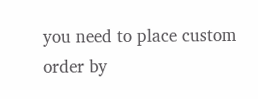you need to place custom order by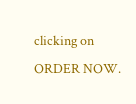clicking on ORDER NOW.